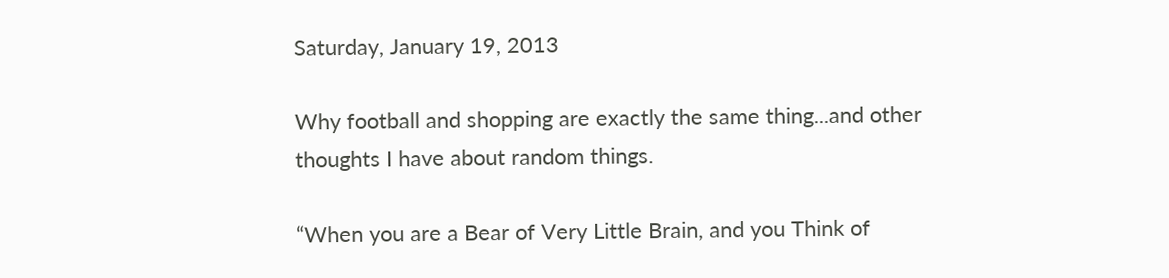Saturday, January 19, 2013

Why football and shopping are exactly the same thing...and other thoughts I have about random things.

“When you are a Bear of Very Little Brain, and you Think of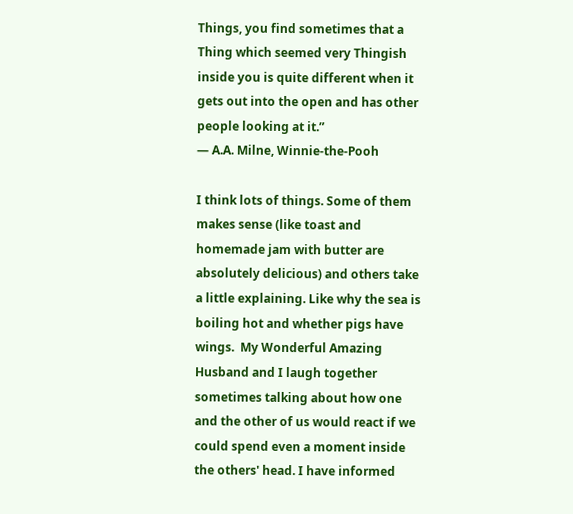Things, you find sometimes that a Thing which seemed very Thingish inside you is quite different when it gets out into the open and has other people looking at it.”
― A.A. Milne, Winnie-the-Pooh

I think lots of things. Some of them makes sense (like toast and homemade jam with butter are absolutely delicious) and others take a little explaining. Like why the sea is boiling hot and whether pigs have wings.  My Wonderful Amazing Husband and I laugh together sometimes talking about how one and the other of us would react if we could spend even a moment inside the others' head. I have informed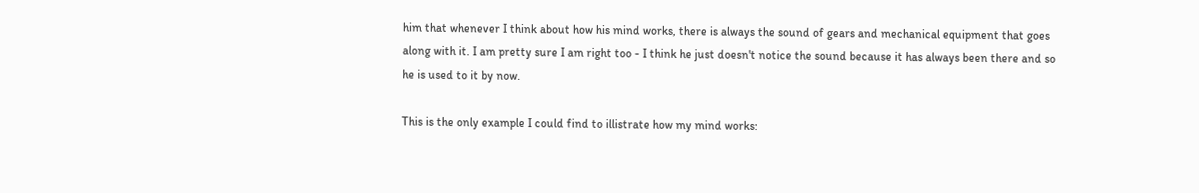him that whenever I think about how his mind works, there is always the sound of gears and mechanical equipment that goes along with it. I am pretty sure I am right too - I think he just doesn't notice the sound because it has always been there and so he is used to it by now.

This is the only example I could find to illistrate how my mind works: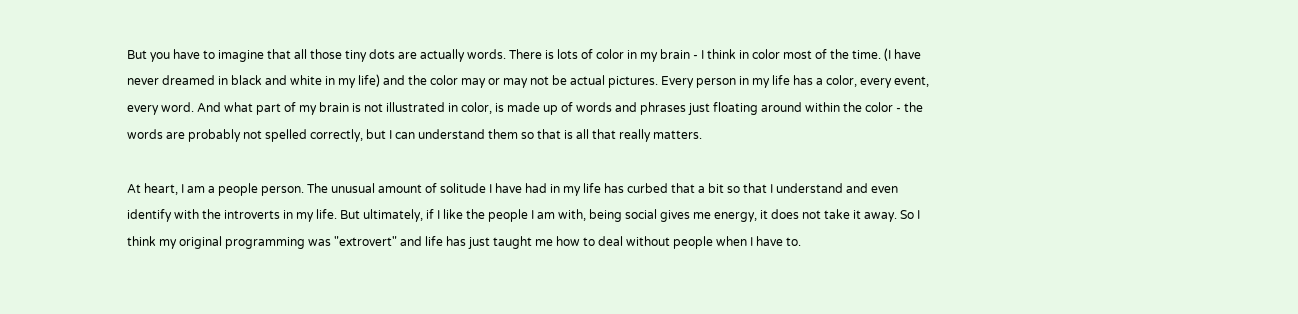But you have to imagine that all those tiny dots are actually words. There is lots of color in my brain - I think in color most of the time. (I have never dreamed in black and white in my life) and the color may or may not be actual pictures. Every person in my life has a color, every event, every word. And what part of my brain is not illustrated in color, is made up of words and phrases just floating around within the color - the words are probably not spelled correctly, but I can understand them so that is all that really matters.

At heart, I am a people person. The unusual amount of solitude I have had in my life has curbed that a bit so that I understand and even identify with the introverts in my life. But ultimately, if I like the people I am with, being social gives me energy, it does not take it away. So I think my original programming was "extrovert" and life has just taught me how to deal without people when I have to.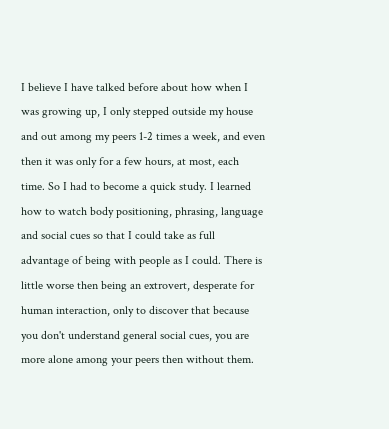I believe I have talked before about how when I was growing up, I only stepped outside my house and out among my peers 1-2 times a week, and even then it was only for a few hours, at most, each time. So I had to become a quick study. I learned how to watch body positioning, phrasing, language and social cues so that I could take as full advantage of being with people as I could. There is little worse then being an extrovert, desperate for human interaction, only to discover that because you don't understand general social cues, you are more alone among your peers then without them.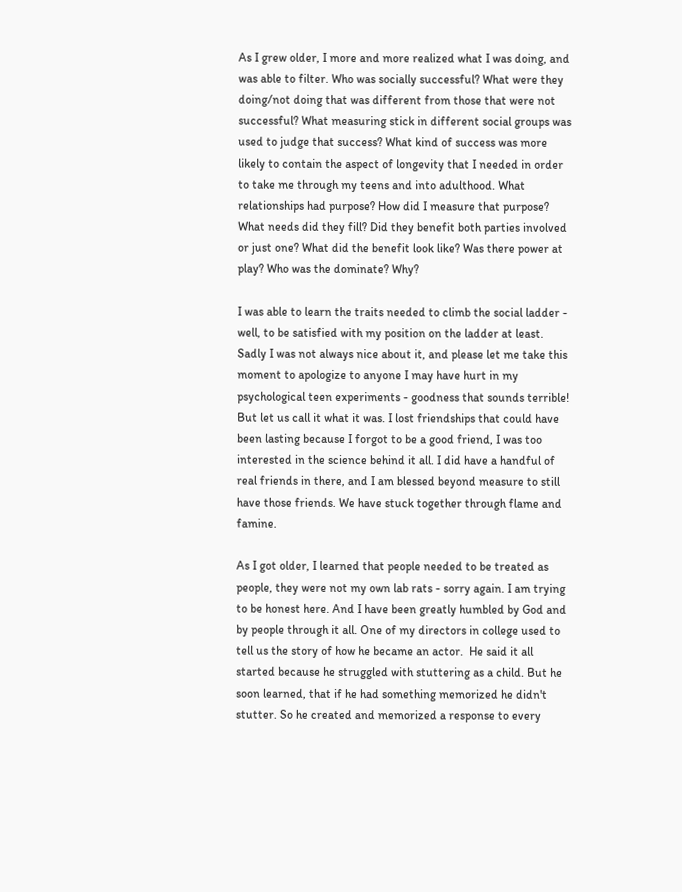As I grew older, I more and more realized what I was doing, and was able to filter. Who was socially successful? What were they doing/not doing that was different from those that were not successful? What measuring stick in different social groups was used to judge that success? What kind of success was more likely to contain the aspect of longevity that I needed in order to take me through my teens and into adulthood. What relationships had purpose? How did I measure that purpose? What needs did they fill? Did they benefit both parties involved or just one? What did the benefit look like? Was there power at play? Who was the dominate? Why?

I was able to learn the traits needed to climb the social ladder - well, to be satisfied with my position on the ladder at least. Sadly I was not always nice about it, and please let me take this moment to apologize to anyone I may have hurt in my psychological teen experiments - goodness that sounds terrible!  But let us call it what it was. I lost friendships that could have been lasting because I forgot to be a good friend, I was too interested in the science behind it all. I did have a handful of real friends in there, and I am blessed beyond measure to still have those friends. We have stuck together through flame and famine.

As I got older, I learned that people needed to be treated as people, they were not my own lab rats - sorry again. I am trying to be honest here. And I have been greatly humbled by God and by people through it all. One of my directors in college used to tell us the story of how he became an actor.  He said it all started because he struggled with stuttering as a child. But he soon learned, that if he had something memorized he didn't stutter. So he created and memorized a response to every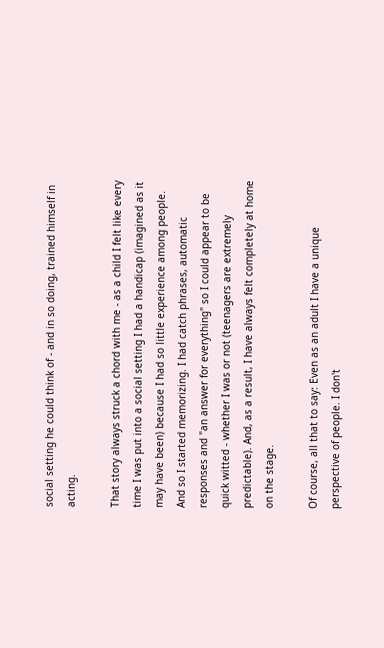social setting he could think of - and in so doing, trained himself in acting.

That story always struck a chord with me - as a child I felt like every time I was put into a social setting I had a handicap (imagined as it may have been) because I had so little experience among people. And so I started memorizing. I had catch phrases, automatic responses and "an answer for everything" so I could appear to be quick witted - whether I was or not (teenagers are extremely predictable). And, as a result, I have always felt completely at home on the stage.

Of course, all that to say: Even as an adult I have a unique perspective of people. I don't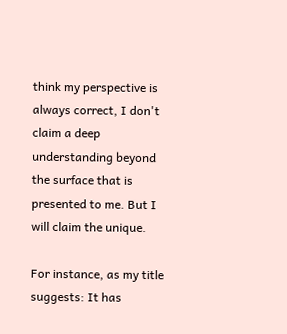think my perspective is always correct, I don't claim a deep understanding beyond the surface that is presented to me. But I will claim the unique.

For instance, as my title suggests: It has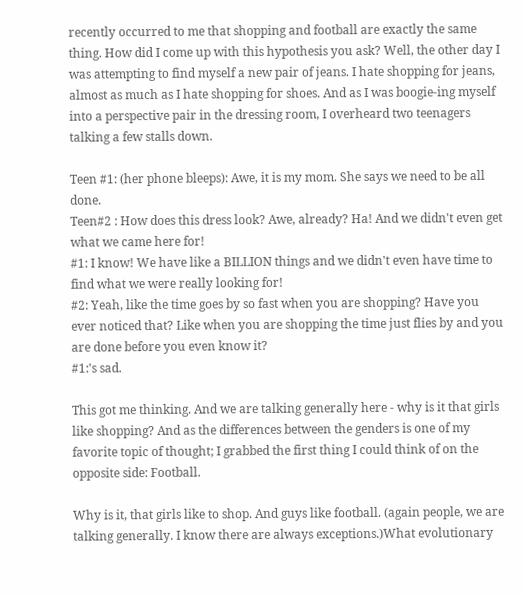recently occurred to me that shopping and football are exactly the same thing. How did I come up with this hypothesis you ask? Well, the other day I was attempting to find myself a new pair of jeans. I hate shopping for jeans, almost as much as I hate shopping for shoes. And as I was boogie-ing myself into a perspective pair in the dressing room, I overheard two teenagers talking a few stalls down.

Teen #1: (her phone bleeps): Awe, it is my mom. She says we need to be all done.
Teen#2 : How does this dress look? Awe, already? Ha! And we didn't even get what we came here for!
#1: I know! We have like a BILLION things and we didn't even have time to find what we were really looking for!
#2: Yeah, like the time goes by so fast when you are shopping? Have you ever noticed that? Like when you are shopping the time just flies by and you are done before you even know it?
#1:'s sad.

This got me thinking. And we are talking generally here - why is it that girls like shopping? And as the differences between the genders is one of my favorite topic of thought; I grabbed the first thing I could think of on the opposite side: Football.

Why is it, that girls like to shop. And guys like football. (again people, we are talking generally. I know there are always exceptions.)What evolutionary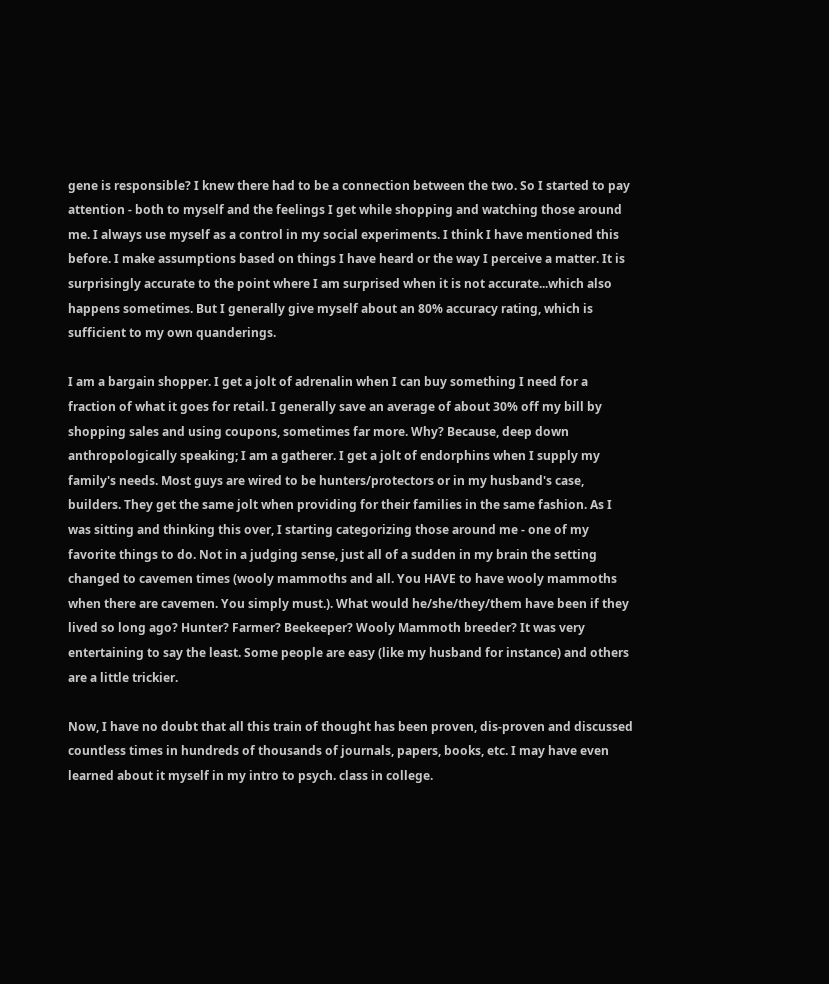gene is responsible? I knew there had to be a connection between the two. So I started to pay attention - both to myself and the feelings I get while shopping and watching those around me. I always use myself as a control in my social experiments. I think I have mentioned this before. I make assumptions based on things I have heard or the way I perceive a matter. It is surprisingly accurate to the point where I am surprised when it is not accurate...which also happens sometimes. But I generally give myself about an 80% accuracy rating, which is sufficient to my own quanderings.

I am a bargain shopper. I get a jolt of adrenalin when I can buy something I need for a fraction of what it goes for retail. I generally save an average of about 30% off my bill by shopping sales and using coupons, sometimes far more. Why? Because, deep down anthropologically speaking; I am a gatherer. I get a jolt of endorphins when I supply my family's needs. Most guys are wired to be hunters/protectors or in my husband's case, builders. They get the same jolt when providing for their families in the same fashion. As I was sitting and thinking this over, I starting categorizing those around me - one of my favorite things to do. Not in a judging sense, just all of a sudden in my brain the setting changed to cavemen times (wooly mammoths and all. You HAVE to have wooly mammoths when there are cavemen. You simply must.). What would he/she/they/them have been if they lived so long ago? Hunter? Farmer? Beekeeper? Wooly Mammoth breeder? It was very entertaining to say the least. Some people are easy (like my husband for instance) and others are a little trickier.

Now, I have no doubt that all this train of thought has been proven, dis-proven and discussed countless times in hundreds of thousands of journals, papers, books, etc. I may have even learned about it myself in my intro to psych. class in college.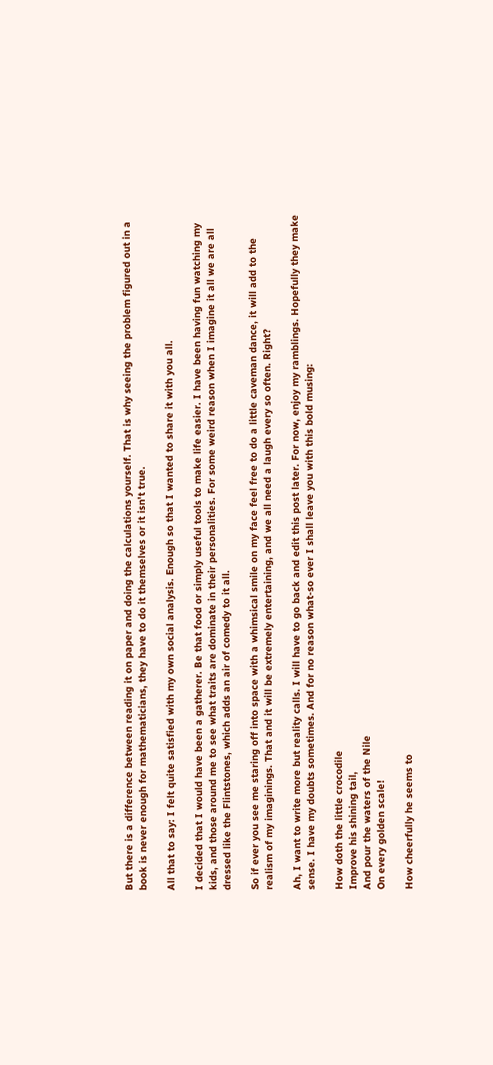But there is a difference between reading it on paper and doing the calculations yourself. That is why seeing the problem figured out in a book is never enough for mathematicians, they have to do it themselves or it isn't true.

All that to say: I felt quite satisfied with my own social analysis. Enough so that I wanted to share it with you all.

I decided that I would have been a gatherer. Be that food or simply useful tools to make life easier. I have been having fun watching my kids, and those around me to see what traits are dominate in their personalities. For some weird reason when I imagine it all we are all dressed like the Flintstones, which adds an air of comedy to it all.

So if ever you see me staring off into space with a whimsical smile on my face feel free to do a little caveman dance, it will add to the realism of my imaginings. That and it will be extremely entertaining, and we all need a laugh every so often. Right?

Ah, I want to write more but reality calls. I will have to go back and edit this post later. For now, enjoy my ramblings. Hopefully they make sense. I have my doubts sometimes. And for no reason what-so ever I shall leave you with this bold musing:

How doth the little crocodile
Improve his shining tail,
And pour the waters of the Nile
On every golden scale!

How cheerfully he seems to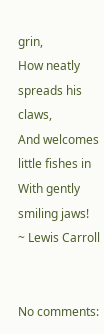grin,
How neatly spreads his claws,
And welcomes little fishes in
With gently smiling jaws!
~ Lewis Carroll


No comments: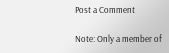Post a Comment

Note: Only a member of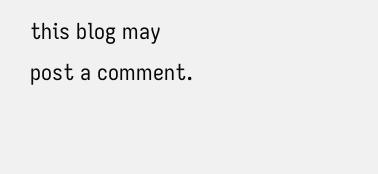this blog may post a comment.